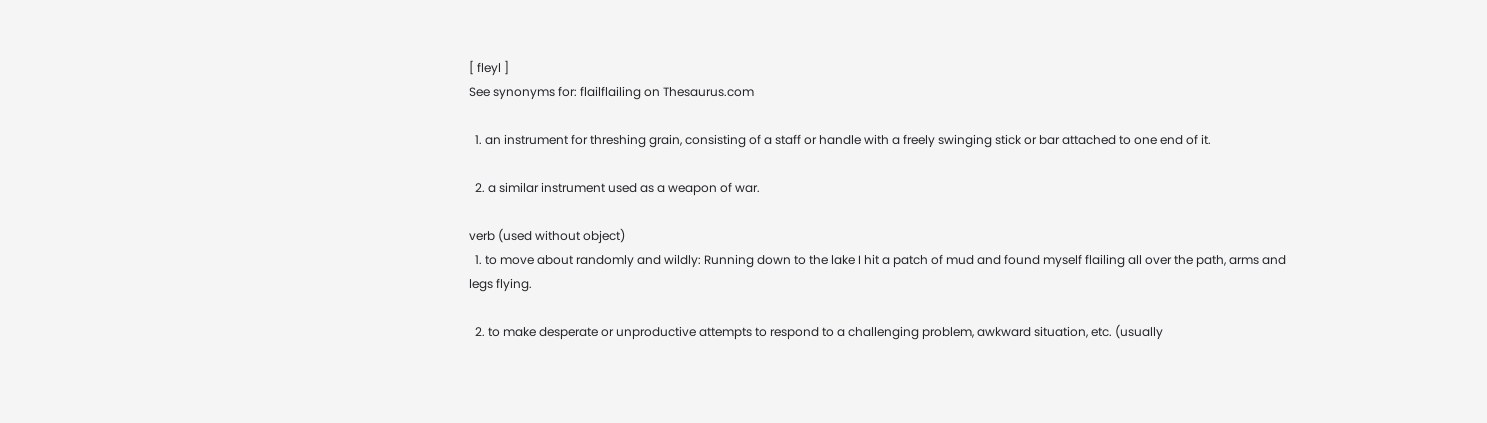[ fleyl ]
See synonyms for: flailflailing on Thesaurus.com

  1. an instrument for threshing grain, consisting of a staff or handle with a freely swinging stick or bar attached to one end of it.

  2. a similar instrument used as a weapon of war.

verb (used without object)
  1. to move about randomly and wildly: Running down to the lake I hit a patch of mud and found myself flailing all over the path, arms and legs flying.

  2. to make desperate or unproductive attempts to respond to a challenging problem, awkward situation, etc. (usually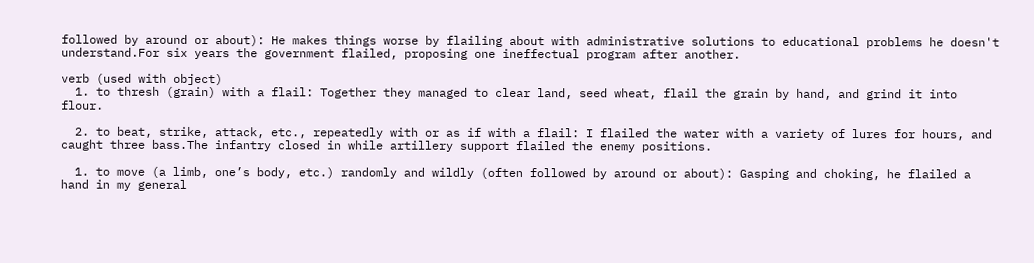followed by around or about): He makes things worse by flailing about with administrative solutions to educational problems he doesn't understand.For six years the government flailed, proposing one ineffectual program after another.

verb (used with object)
  1. to thresh (grain) with a flail: Together they managed to clear land, seed wheat, flail the grain by hand, and grind it into flour.

  2. to beat, strike, attack, etc., repeatedly with or as if with a flail: I flailed the water with a variety of lures for hours, and caught three bass.The infantry closed in while artillery support flailed the enemy positions.

  1. to move (a limb, one’s body, etc.) randomly and wildly (often followed by around or about): Gasping and choking, he flailed a hand in my general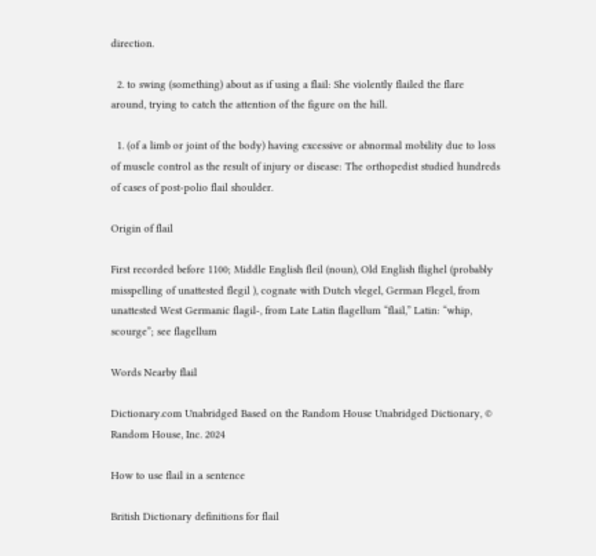direction.

  2. to swing (something) about as if using a flail: She violently flailed the flare around, trying to catch the attention of the figure on the hill.

  1. (of a limb or joint of the body) having excessive or abnormal mobility due to loss of muscle control as the result of injury or disease: The orthopedist studied hundreds of cases of post-polio flail shoulder.

Origin of flail

First recorded before 1100; Middle English fleil (noun), Old English flighel (probably misspelling of unattested flegil ), cognate with Dutch vlegel, German Flegel, from unattested West Germanic flagil-, from Late Latin flagellum “flail,” Latin: “whip, scourge”; see flagellum

Words Nearby flail

Dictionary.com Unabridged Based on the Random House Unabridged Dictionary, © Random House, Inc. 2024

How to use flail in a sentence

British Dictionary definitions for flail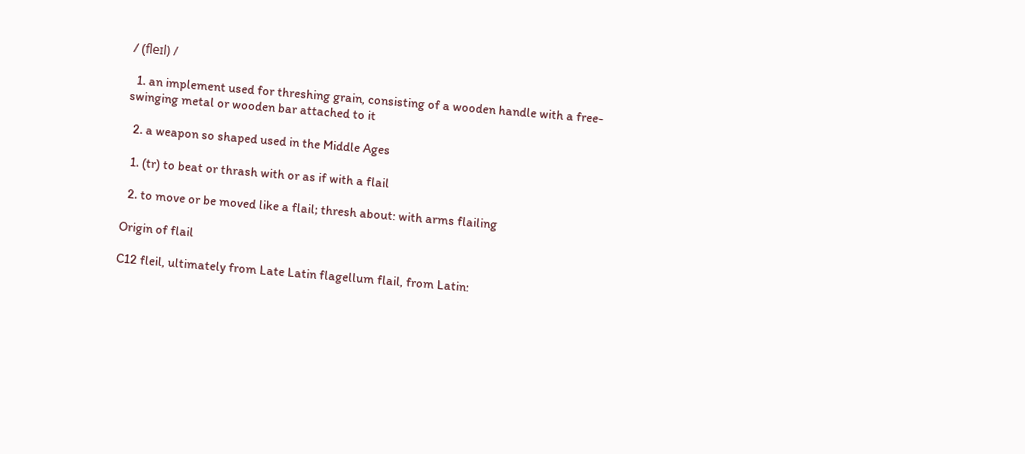/ (fleɪl) /

  1. an implement used for threshing grain, consisting of a wooden handle with a free-swinging metal or wooden bar attached to it

  2. a weapon so shaped used in the Middle Ages

  1. (tr) to beat or thrash with or as if with a flail

  2. to move or be moved like a flail; thresh about: with arms flailing

Origin of flail

C12 fleil, ultimately from Late Latin flagellum flail, from Latin: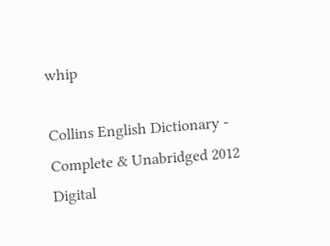whip

Collins English Dictionary - Complete & Unabridged 2012 Digital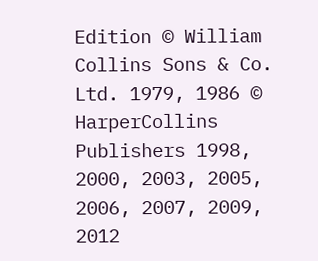Edition © William Collins Sons & Co. Ltd. 1979, 1986 © HarperCollins Publishers 1998, 2000, 2003, 2005, 2006, 2007, 2009, 2012